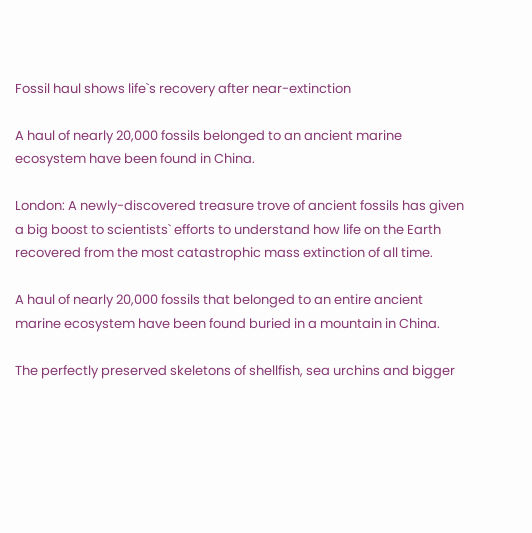Fossil haul shows life`s recovery after near-extinction

A haul of nearly 20,000 fossils belonged to an ancient marine ecosystem have been found in China.

London: A newly-discovered treasure trove of ancient fossils has given a big boost to scientists` efforts to understand how life on the Earth recovered from the most catastrophic mass extinction of all time.

A haul of nearly 20,000 fossils that belonged to an entire ancient marine ecosystem have been found buried in a mountain in China.

The perfectly preserved skeletons of shellfish, sea urchins and bigger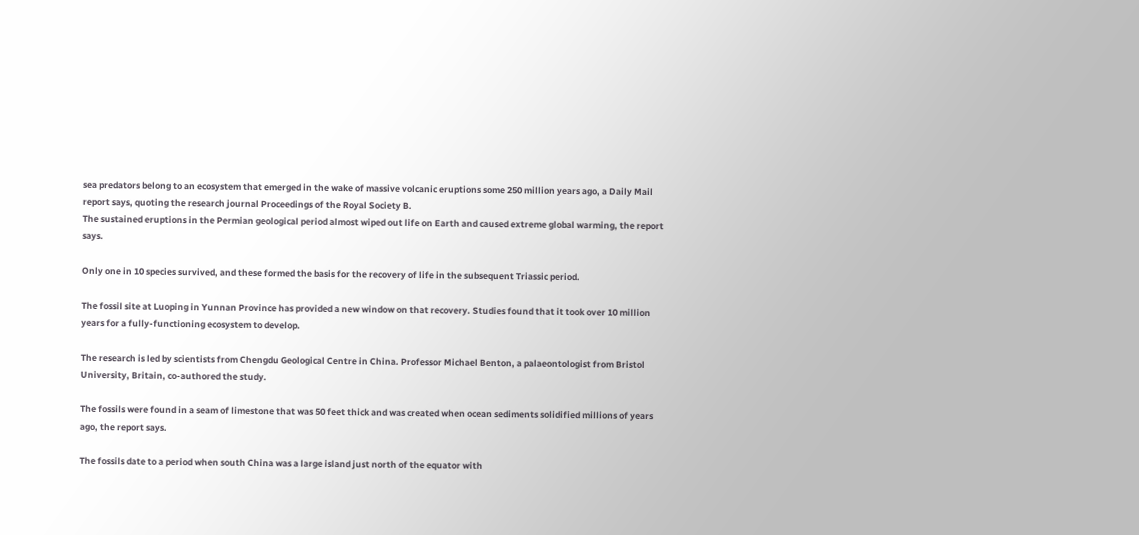sea predators belong to an ecosystem that emerged in the wake of massive volcanic eruptions some 250 million years ago, a Daily Mail report says, quoting the research journal Proceedings of the Royal Society B.
The sustained eruptions in the Permian geological period almost wiped out life on Earth and caused extreme global warming, the report says.

Only one in 10 species survived, and these formed the basis for the recovery of life in the subsequent Triassic period.

The fossil site at Luoping in Yunnan Province has provided a new window on that recovery. Studies found that it took over 10 million years for a fully-functioning ecosystem to develop.

The research is led by scientists from Chengdu Geological Centre in China. Professor Michael Benton, a palaeontologist from Bristol University, Britain, co-authored the study.

The fossils were found in a seam of limestone that was 50 feet thick and was created when ocean sediments solidified millions of years ago, the report says.

The fossils date to a period when south China was a large island just north of the equator with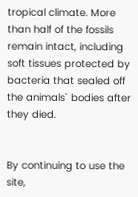tropical climate. More than half of the fossils remain intact, including soft tissues protected by bacteria that sealed off the animals` bodies after they died.


By continuing to use the site,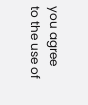you agree to the use of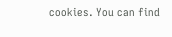cookies. You can find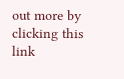out more by clicking this link